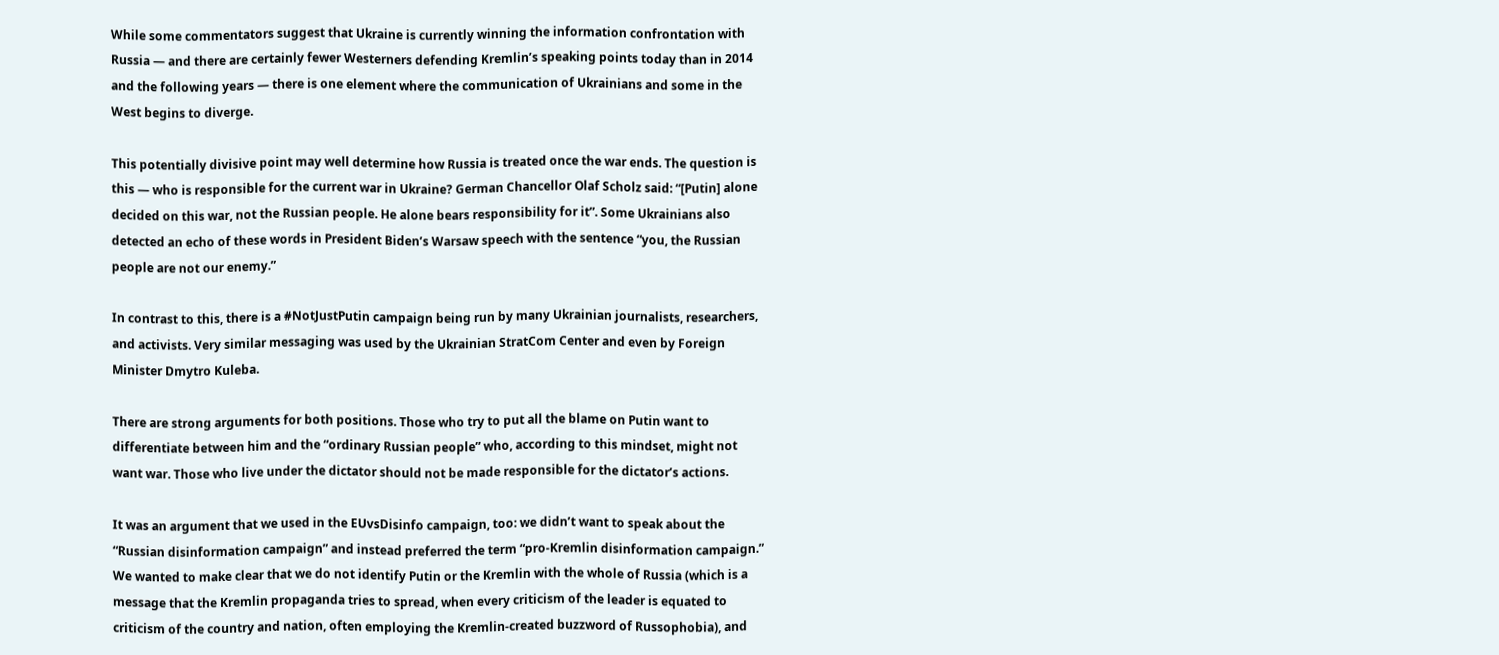While some commentators suggest that Ukraine is currently winning the information confrontation with Russia — and there are certainly fewer Westerners defending Kremlin’s speaking points today than in 2014 and the following years — there is one element where the communication of Ukrainians and some in the West begins to diverge.

This potentially divisive point may well determine how Russia is treated once the war ends. The question is this — who is responsible for the current war in Ukraine? German Chancellor Olaf Scholz said: “[Putin] alone decided on this war, not the Russian people. He alone bears responsibility for it”. Some Ukrainians also detected an echo of these words in President Biden’s Warsaw speech with the sentence “you, the Russian people are not our enemy.”

In contrast to this, there is a #NotJustPutin campaign being run by many Ukrainian journalists, researchers, and activists. Very similar messaging was used by the Ukrainian StratCom Center and even by Foreign Minister Dmytro Kuleba.

There are strong arguments for both positions. Those who try to put all the blame on Putin want to differentiate between him and the “ordinary Russian people” who, according to this mindset, might not want war. Those who live under the dictator should not be made responsible for the dictator’s actions.

It was an argument that we used in the EUvsDisinfo campaign, too: we didn’t want to speak about the “Russian disinformation campaign” and instead preferred the term “pro-Kremlin disinformation campaign.” We wanted to make clear that we do not identify Putin or the Kremlin with the whole of Russia (which is a message that the Kremlin propaganda tries to spread, when every criticism of the leader is equated to criticism of the country and nation, often employing the Kremlin-created buzzword of Russophobia), and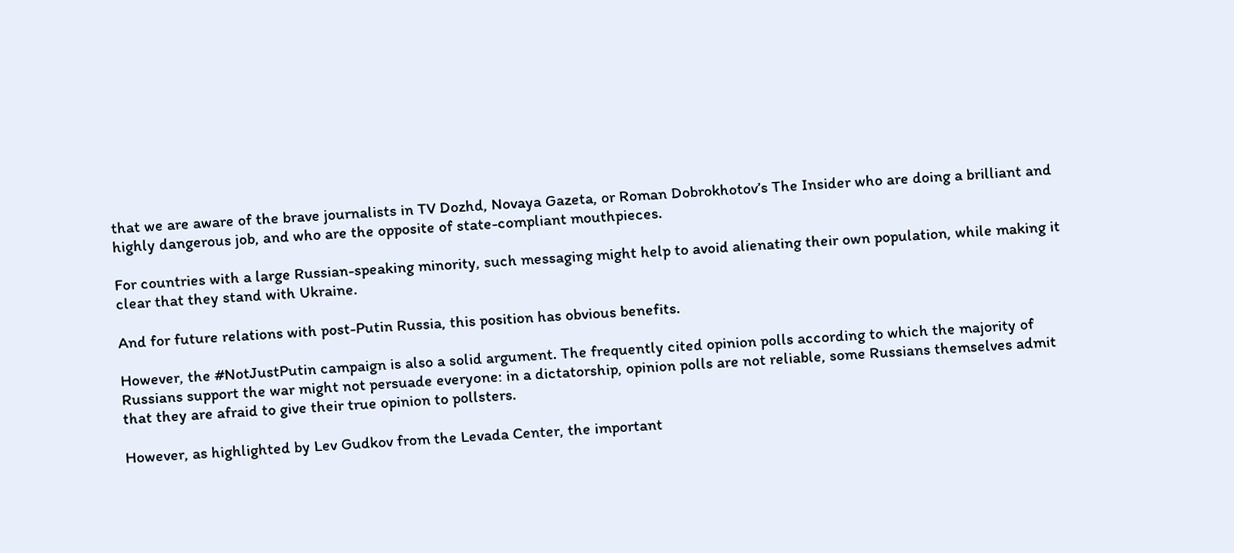that we are aware of the brave journalists in TV Dozhd, Novaya Gazeta, or Roman Dobrokhotov’s The Insider who are doing a brilliant and highly dangerous job, and who are the opposite of state-compliant mouthpieces.

For countries with a large Russian-speaking minority, such messaging might help to avoid alienating their own population, while making it clear that they stand with Ukraine.

And for future relations with post-Putin Russia, this position has obvious benefits.

However, the #NotJustPutin campaign is also a solid argument. The frequently cited opinion polls according to which the majority of Russians support the war might not persuade everyone: in a dictatorship, opinion polls are not reliable, some Russians themselves admit that they are afraid to give their true opinion to pollsters.

However, as highlighted by Lev Gudkov from the Levada Center, the important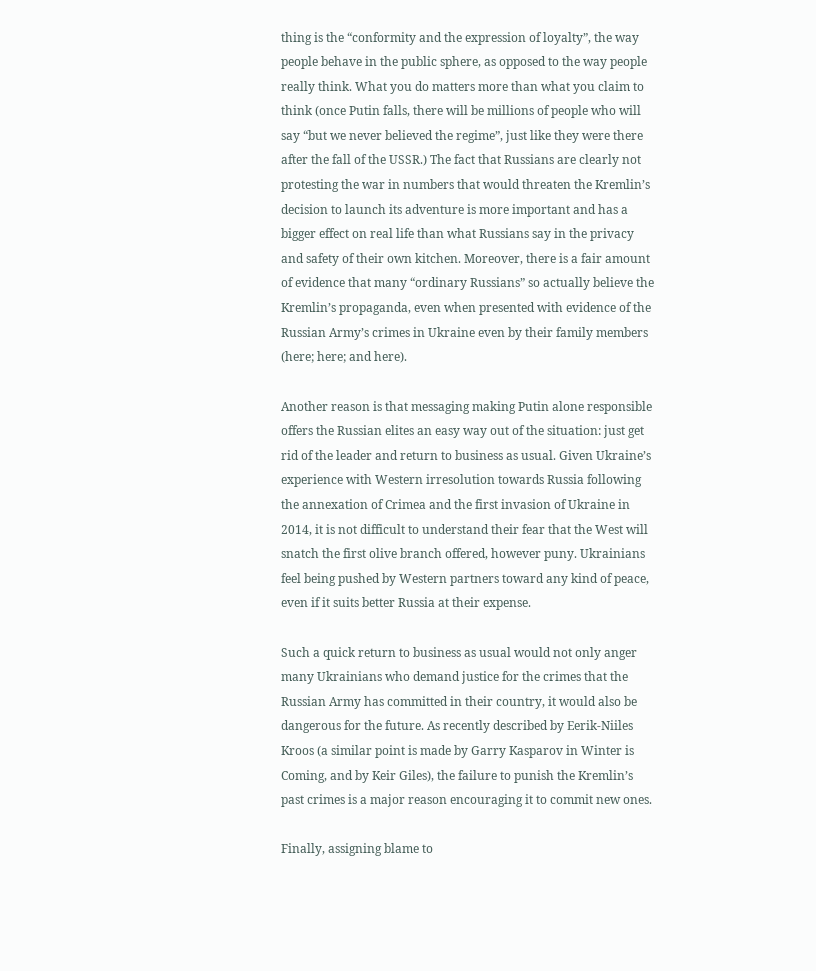thing is the “conformity and the expression of loyalty”, the way people behave in the public sphere, as opposed to the way people really think. What you do matters more than what you claim to think (once Putin falls, there will be millions of people who will say “but we never believed the regime”, just like they were there after the fall of the USSR.) The fact that Russians are clearly not protesting the war in numbers that would threaten the Kremlin’s decision to launch its adventure is more important and has a bigger effect on real life than what Russians say in the privacy and safety of their own kitchen. Moreover, there is a fair amount of evidence that many “ordinary Russians” so actually believe the Kremlin’s propaganda, even when presented with evidence of the Russian Army’s crimes in Ukraine even by their family members (here; here; and here).

Another reason is that messaging making Putin alone responsible offers the Russian elites an easy way out of the situation: just get rid of the leader and return to business as usual. Given Ukraine’s experience with Western irresolution towards Russia following the annexation of Crimea and the first invasion of Ukraine in 2014, it is not difficult to understand their fear that the West will snatch the first olive branch offered, however puny. Ukrainians feel being pushed by Western partners toward any kind of peace, even if it suits better Russia at their expense.

Such a quick return to business as usual would not only anger many Ukrainians who demand justice for the crimes that the Russian Army has committed in their country, it would also be dangerous for the future. As recently described by Eerik-Niiles Kroos (a similar point is made by Garry Kasparov in Winter is Coming, and by Keir Giles), the failure to punish the Kremlin’s past crimes is a major reason encouraging it to commit new ones.

Finally, assigning blame to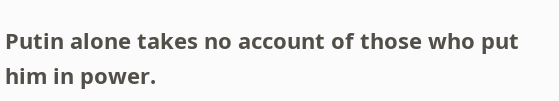Putin alone takes no account of those who put him in power.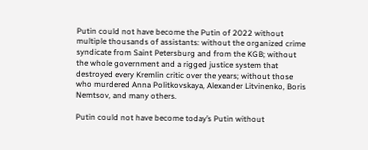Putin could not have become the Putin of 2022 without multiple thousands of assistants: without the organized crime syndicate from Saint Petersburg and from the KGB; without the whole government and a rigged justice system that destroyed every Kremlin critic over the years; without those who murdered Anna Politkovskaya, Alexander Litvinenko, Boris Nemtsov, and many others.

Putin could not have become today’s Putin without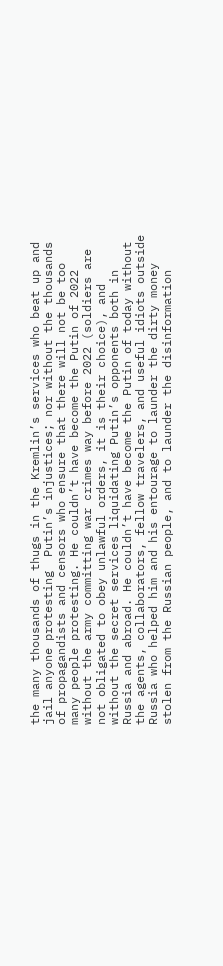the many thousands of thugs in the Kremlin’s services who beat up and jail anyone protesting  Putin’s injustices; nor without the thousands of propagandists and censors who ensure that there will not be too many people protesting. He couldn’t have become the Putin of 2022 without the army committing war crimes way before 2022 (soldiers are not obligated to obey unlawful orders, it is their choice), and without the secret services liquidating Putin’s opponents both in Russia and abroad. He couldn’t have become the Putin of today without the agents, collaborators, fellow travelers, and useful idiots outside Russia who helped him and his entourage to launder the dirty money stolen from the Russian people, and to launder the disinformation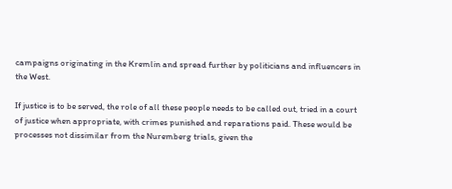campaigns originating in the Kremlin and spread further by politicians and influencers in the West.

If justice is to be served, the role of all these people needs to be called out, tried in a court of justice when appropriate, with crimes punished and reparations paid. These would be processes not dissimilar from the Nuremberg trials, given the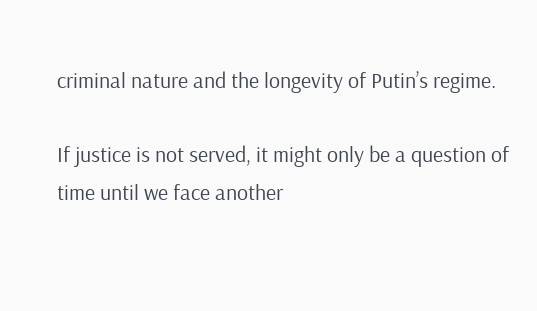criminal nature and the longevity of Putin’s regime.

If justice is not served, it might only be a question of time until we face another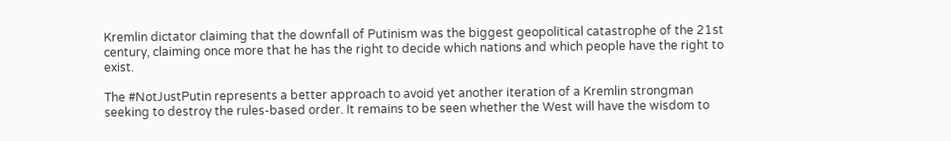Kremlin dictator claiming that the downfall of Putinism was the biggest geopolitical catastrophe of the 21st century, claiming once more that he has the right to decide which nations and which people have the right to exist.

The #NotJustPutin represents a better approach to avoid yet another iteration of a Kremlin strongman seeking to destroy the rules-based order. It remains to be seen whether the West will have the wisdom to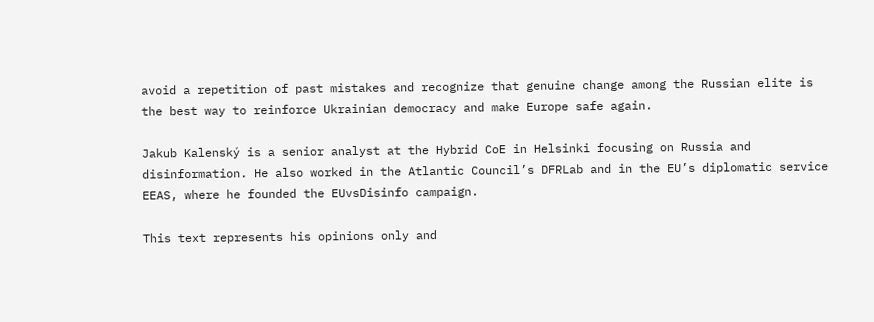avoid a repetition of past mistakes and recognize that genuine change among the Russian elite is the best way to reinforce Ukrainian democracy and make Europe safe again.

Jakub Kalenský is a senior analyst at the Hybrid CoE in Helsinki focusing on Russia and disinformation. He also worked in the Atlantic Council’s DFRLab and in the EU’s diplomatic service EEAS, where he founded the EUvsDisinfo campaign.

This text represents his opinions only and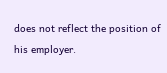does not reflect the position of his employer.